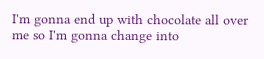I'm gonna end up with chocolate all over me so I'm gonna change into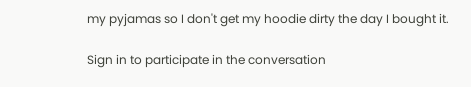my pyjamas so I don't get my hoodie dirty the day I bought it.

Sign in to participate in the conversation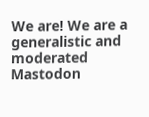We are! We are a generalistic and moderated Mastodon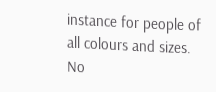instance for people of all colours and sizes. No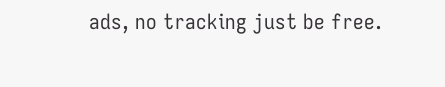ads, no tracking just be free.